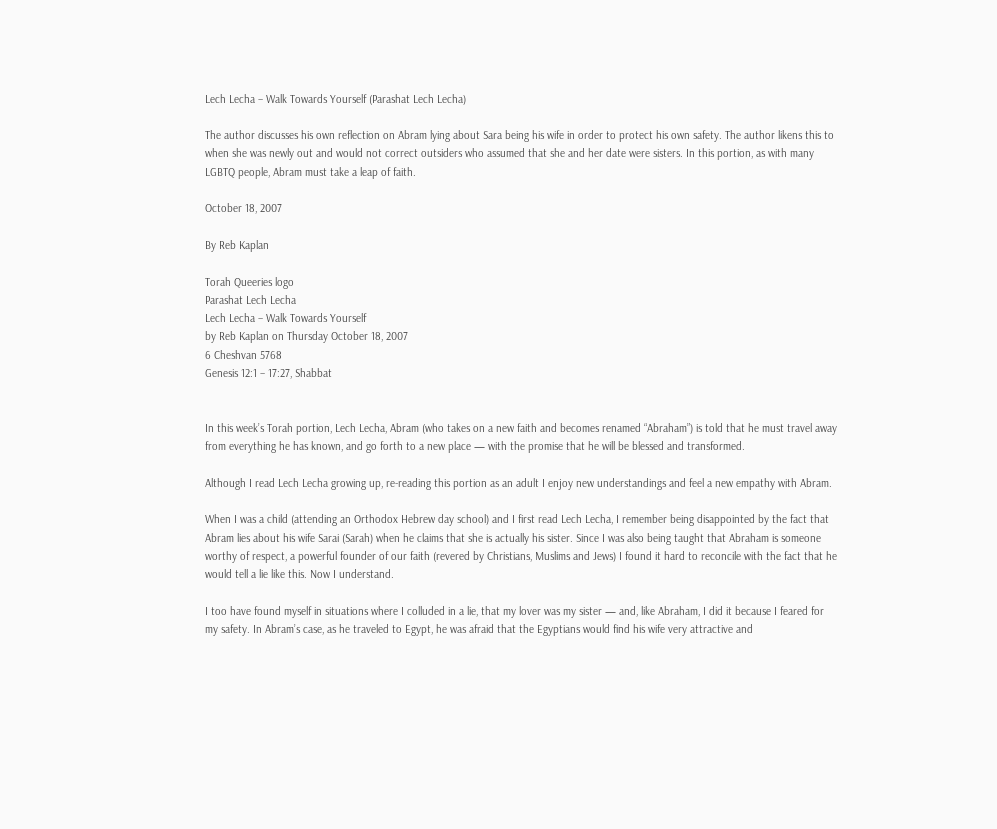Lech Lecha – Walk Towards Yourself (Parashat Lech Lecha)

The author discusses his own reflection on Abram lying about Sara being his wife in order to protect his own safety. The author likens this to when she was newly out and would not correct outsiders who assumed that she and her date were sisters. In this portion, as with many LGBTQ people, Abram must take a leap of faith.

October 18, 2007

By Reb Kaplan

Torah Queeries logo
Parashat Lech Lecha
Lech Lecha – Walk Towards Yourself
by Reb Kaplan on Thursday October 18, 2007
6 Cheshvan 5768
Genesis 12:1 – 17:27, Shabbat


In this week’s Torah portion, Lech Lecha, Abram (who takes on a new faith and becomes renamed “Abraham”) is told that he must travel away from everything he has known, and go forth to a new place — with the promise that he will be blessed and transformed.

Although I read Lech Lecha growing up, re-reading this portion as an adult I enjoy new understandings and feel a new empathy with Abram.

When I was a child (attending an Orthodox Hebrew day school) and I first read Lech Lecha, I remember being disappointed by the fact that Abram lies about his wife Sarai (Sarah) when he claims that she is actually his sister. Since I was also being taught that Abraham is someone worthy of respect, a powerful founder of our faith (revered by Christians, Muslims and Jews) I found it hard to reconcile with the fact that he would tell a lie like this. Now I understand.

I too have found myself in situations where I colluded in a lie, that my lover was my sister — and, like Abraham, I did it because I feared for my safety. In Abram’s case, as he traveled to Egypt, he was afraid that the Egyptians would find his wife very attractive and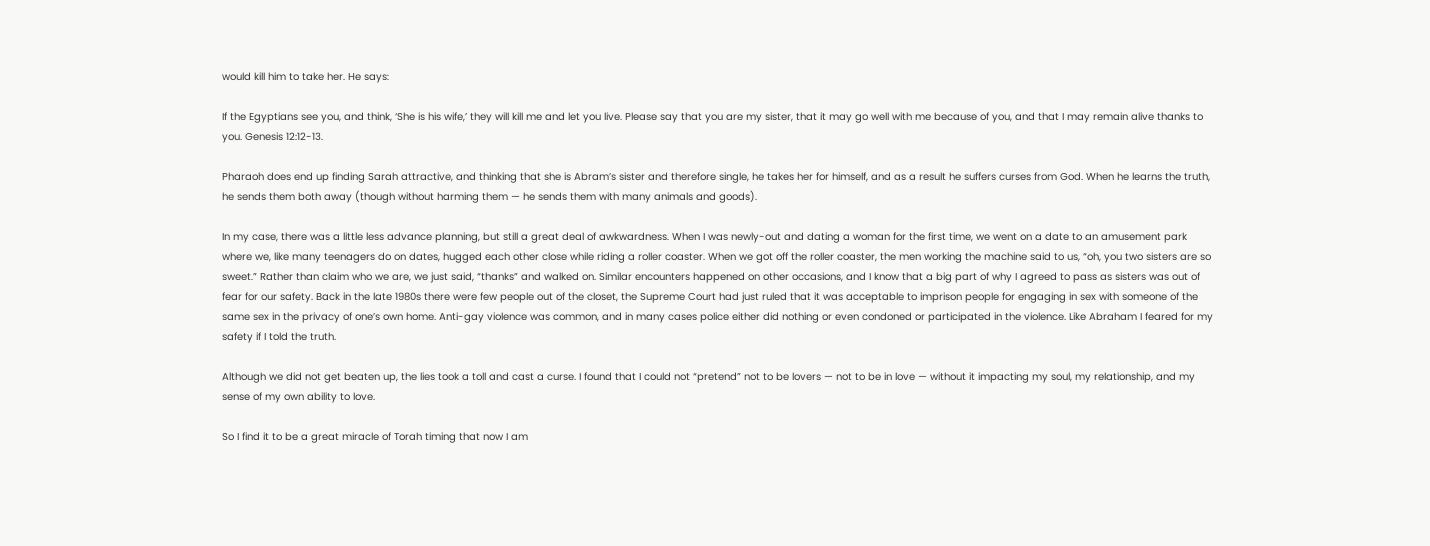would kill him to take her. He says:

If the Egyptians see you, and think, ‘She is his wife,’ they will kill me and let you live. Please say that you are my sister, that it may go well with me because of you, and that I may remain alive thanks to you. Genesis 12:12-13.

Pharaoh does end up finding Sarah attractive, and thinking that she is Abram’s sister and therefore single, he takes her for himself, and as a result he suffers curses from God. When he learns the truth, he sends them both away (though without harming them — he sends them with many animals and goods).

In my case, there was a little less advance planning, but still a great deal of awkwardness. When I was newly-out and dating a woman for the first time, we went on a date to an amusement park where we, like many teenagers do on dates, hugged each other close while riding a roller coaster. When we got off the roller coaster, the men working the machine said to us, “oh, you two sisters are so sweet.” Rather than claim who we are, we just said, “thanks” and walked on. Similar encounters happened on other occasions, and I know that a big part of why I agreed to pass as sisters was out of fear for our safety. Back in the late 1980s there were few people out of the closet, the Supreme Court had just ruled that it was acceptable to imprison people for engaging in sex with someone of the same sex in the privacy of one’s own home. Anti-gay violence was common, and in many cases police either did nothing or even condoned or participated in the violence. Like Abraham I feared for my safety if I told the truth.

Although we did not get beaten up, the lies took a toll and cast a curse. I found that I could not “pretend” not to be lovers — not to be in love — without it impacting my soul, my relationship, and my sense of my own ability to love.

So I find it to be a great miracle of Torah timing that now I am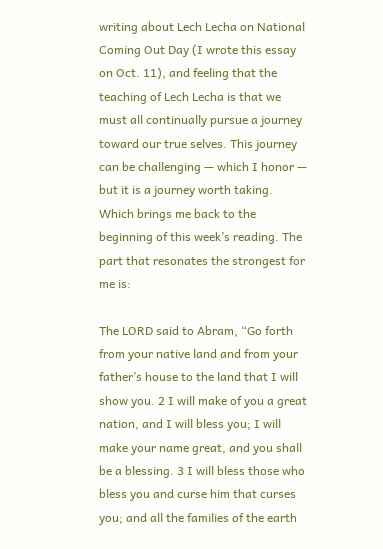writing about Lech Lecha on National Coming Out Day (I wrote this essay on Oct. 11), and feeling that the teaching of Lech Lecha is that we must all continually pursue a journey toward our true selves. This journey can be challenging — which I honor — but it is a journey worth taking. Which brings me back to the beginning of this week’s reading. The part that resonates the strongest for me is:

The LORD said to Abram, “Go forth from your native land and from your father’s house to the land that I will show you. 2 I will make of you a great nation, and I will bless you; I will make your name great, and you shall be a blessing. 3 I will bless those who bless you and curse him that curses you; and all the families of the earth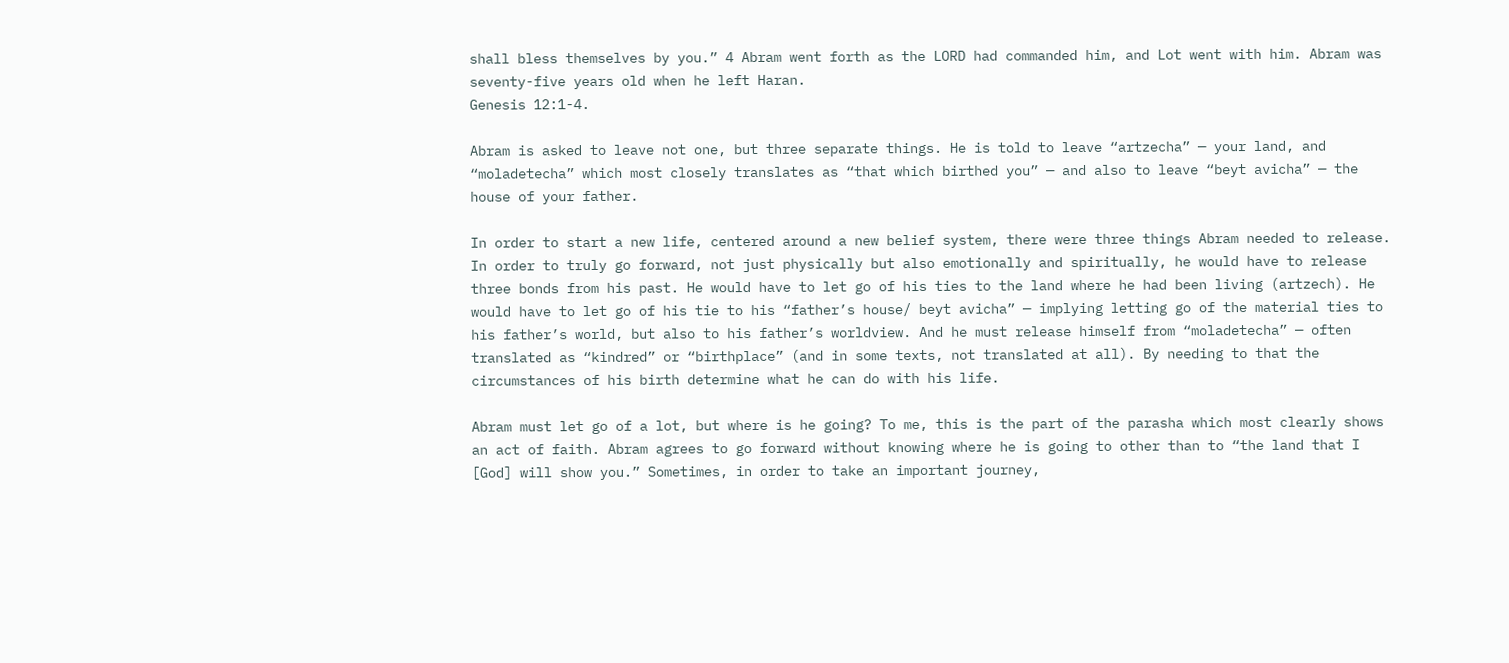shall bless themselves by you.” 4 Abram went forth as the LORD had commanded him, and Lot went with him. Abram was seventy-five years old when he left Haran.
Genesis 12:1-4.

Abram is asked to leave not one, but three separate things. He is told to leave “artzecha” — your land, and “moladetecha” which most closely translates as “that which birthed you” — and also to leave “beyt avicha” — the house of your father.

In order to start a new life, centered around a new belief system, there were three things Abram needed to release. In order to truly go forward, not just physically but also emotionally and spiritually, he would have to release three bonds from his past. He would have to let go of his ties to the land where he had been living (artzech). He would have to let go of his tie to his “father’s house/ beyt avicha” — implying letting go of the material ties to his father’s world, but also to his father’s worldview. And he must release himself from “moladetecha” — often translated as “kindred” or “birthplace” (and in some texts, not translated at all). By needing to that the circumstances of his birth determine what he can do with his life.

Abram must let go of a lot, but where is he going? To me, this is the part of the parasha which most clearly shows an act of faith. Abram agrees to go forward without knowing where he is going to other than to “the land that I [God] will show you.” Sometimes, in order to take an important journey,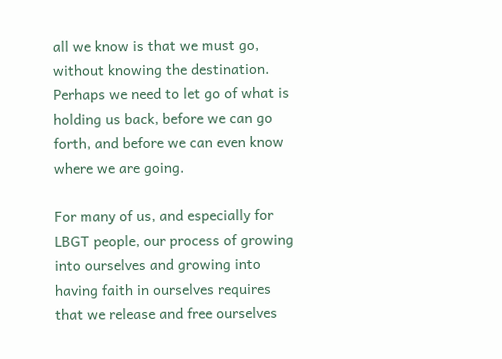all we know is that we must go, without knowing the destination. Perhaps we need to let go of what is holding us back, before we can go forth, and before we can even know where we are going.

For many of us, and especially for LBGT people, our process of growing into ourselves and growing into having faith in ourselves requires that we release and free ourselves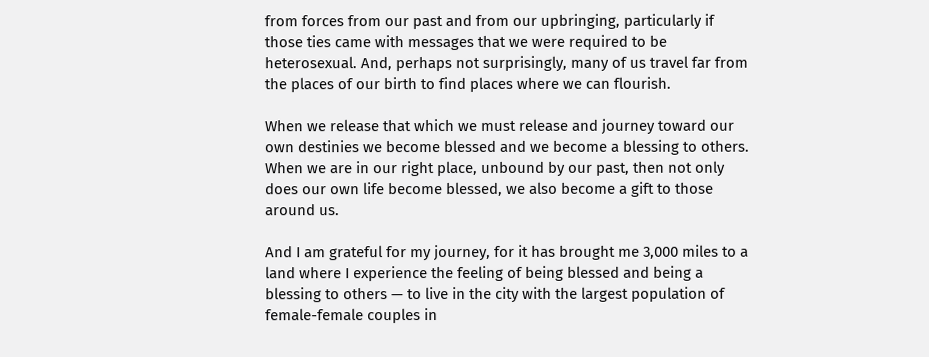from forces from our past and from our upbringing, particularly if those ties came with messages that we were required to be heterosexual. And, perhaps not surprisingly, many of us travel far from the places of our birth to find places where we can flourish.

When we release that which we must release and journey toward our own destinies we become blessed and we become a blessing to others. When we are in our right place, unbound by our past, then not only does our own life become blessed, we also become a gift to those around us.

And I am grateful for my journey, for it has brought me 3,000 miles to a land where I experience the feeling of being blessed and being a blessing to others — to live in the city with the largest population of female-female couples in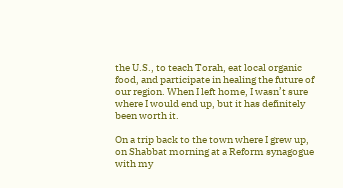the U.S., to teach Torah, eat local organic food, and participate in healing the future of our region. When I left home, I wasn’t sure where I would end up, but it has definitely been worth it.

On a trip back to the town where I grew up, on Shabbat morning at a Reform synagogue with my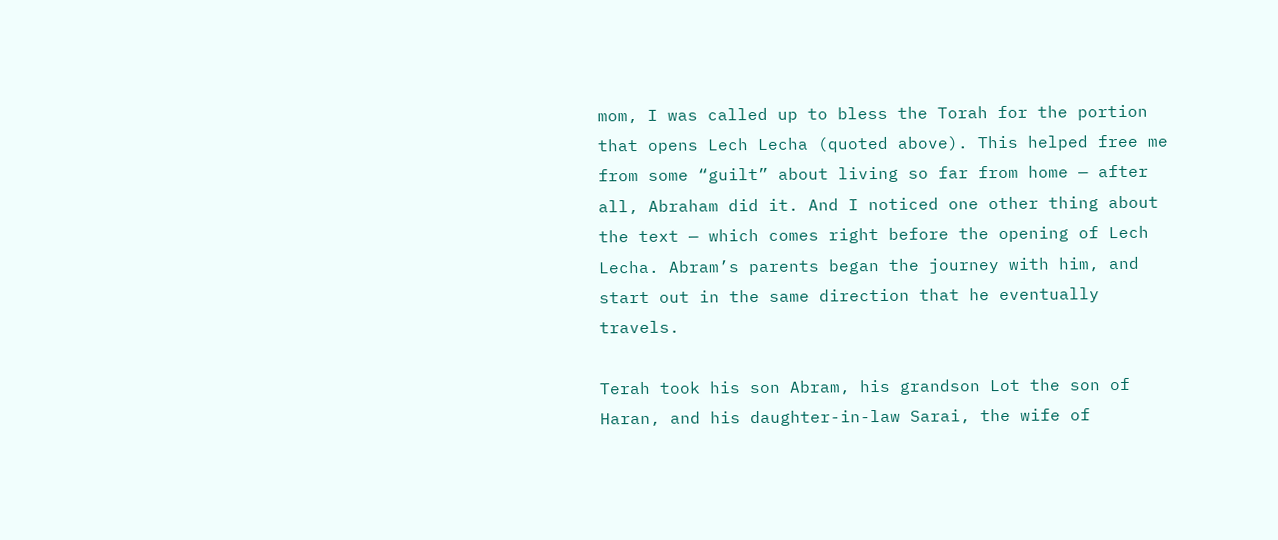mom, I was called up to bless the Torah for the portion that opens Lech Lecha (quoted above). This helped free me from some “guilt” about living so far from home — after all, Abraham did it. And I noticed one other thing about the text — which comes right before the opening of Lech Lecha. Abram’s parents began the journey with him, and start out in the same direction that he eventually travels.

Terah took his son Abram, his grandson Lot the son of Haran, and his daughter-in-law Sarai, the wife of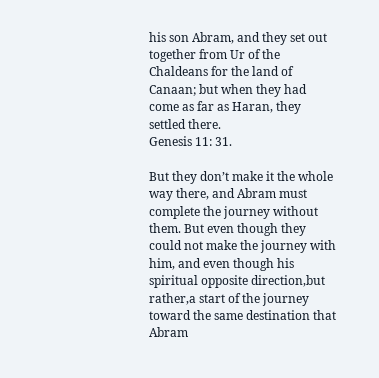his son Abram, and they set out together from Ur of the Chaldeans for the land of Canaan; but when they had come as far as Haran, they settled there.
Genesis 11: 31.

But they don’t make it the whole way there, and Abram must complete the journey without them. But even though they could not make the journey with him, and even though his spiritual opposite direction,but rather,a start of the journey toward the same destination that Abram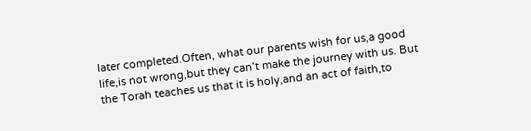later completed.Often, what our parents wish for us,a good life,is not wrong,but they can’t make the journey with us. But the Torah teaches us that it is holy,and an act of faith,to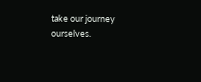take our journey ourselves.